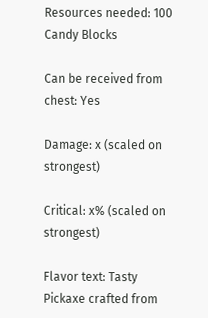Resources needed: 100 Candy Blocks

Can be received from chest: Yes

Damage: x (scaled on strongest)

Critical: x% (scaled on strongest)

Flavor text: Tasty Pickaxe crafted from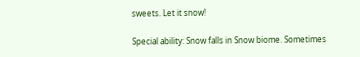sweets. Let it snow!

Special ability: Snow falls in Snow biome. Sometimes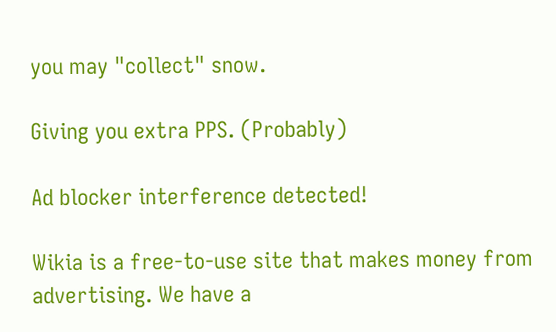you may "collect" snow.

Giving you extra PPS. (Probably)

Ad blocker interference detected!

Wikia is a free-to-use site that makes money from advertising. We have a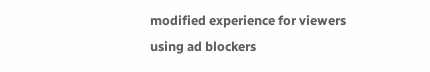modified experience for viewers using ad blockers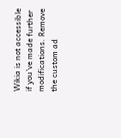Wikia is not accessible if you’ve made further modifications. Remove the custom ad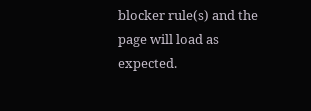blocker rule(s) and the page will load as expected.